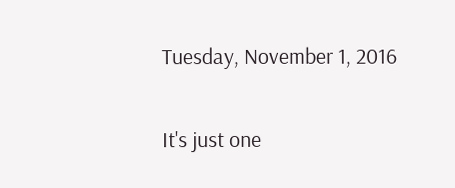Tuesday, November 1, 2016

It's just one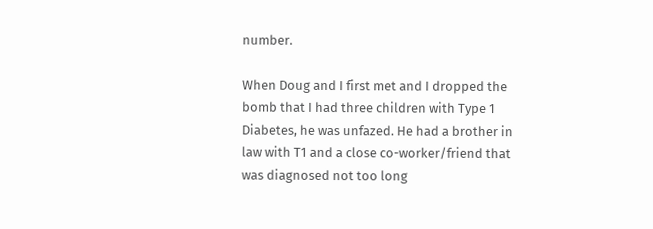number.

When Doug and I first met and I dropped the bomb that I had three children with Type 1 Diabetes, he was unfazed. He had a brother in law with T1 and a close co-worker/friend that was diagnosed not too long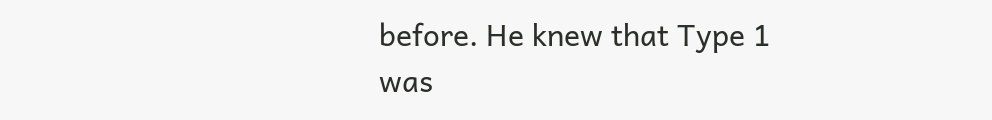before. He knew that Type 1 was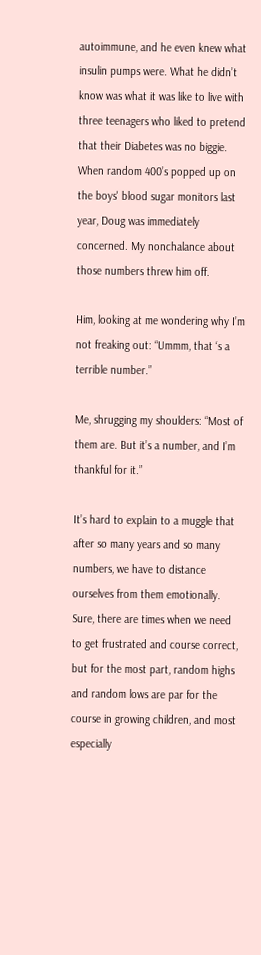autoimmune, and he even knew what insulin pumps were. What he didn’t know was what it was like to live with three teenagers who liked to pretend that their Diabetes was no biggie. When random 400’s popped up on the boys' blood sugar monitors last year, Doug was immediately concerned. My nonchalance about those numbers threw him off.

Him, looking at me wondering why I’m not freaking out: “Ummm, that ‘s a terrible number.”

Me, shrugging my shoulders: “Most of them are. But it’s a number, and I’m thankful for it.”

It’s hard to explain to a muggle that after so many years and so many numbers, we have to distance ourselves from them emotionally. Sure, there are times when we need to get frustrated and course correct, but for the most part, random highs and random lows are par for the course in growing children, and most especially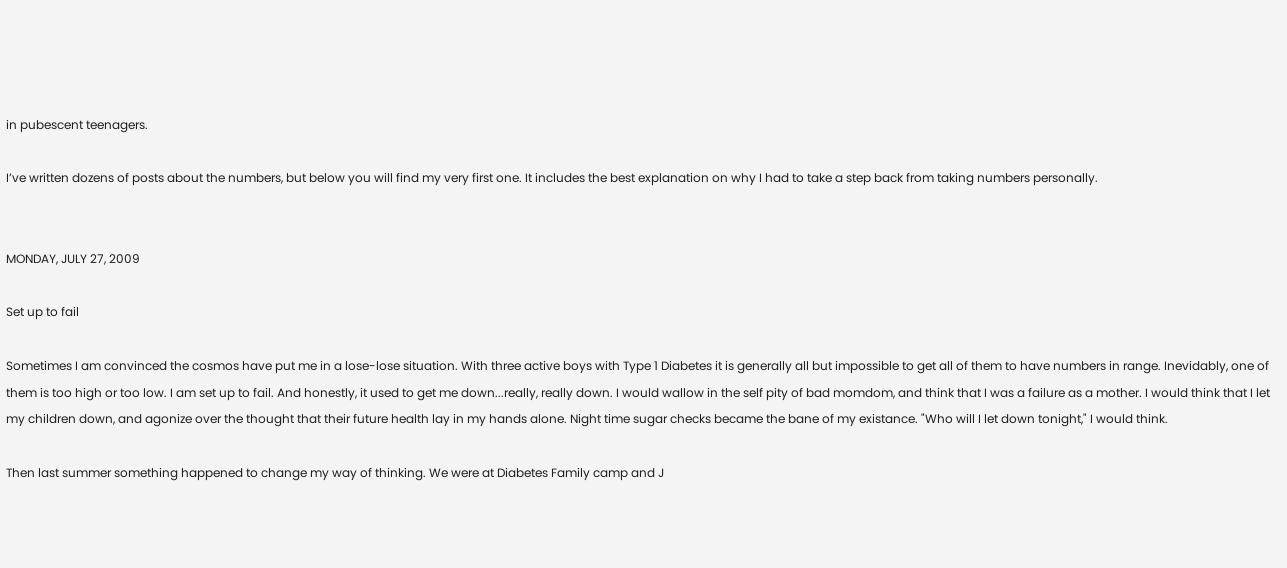in pubescent teenagers.

I’ve written dozens of posts about the numbers, but below you will find my very first one. It includes the best explanation on why I had to take a step back from taking numbers personally.


MONDAY, JULY 27, 2009

Set up to fail

Sometimes I am convinced the cosmos have put me in a lose-lose situation. With three active boys with Type 1 Diabetes it is generally all but impossible to get all of them to have numbers in range. Inevidably, one of them is too high or too low. I am set up to fail. And honestly, it used to get me down...really, really down. I would wallow in the self pity of bad momdom, and think that I was a failure as a mother. I would think that I let my children down, and agonize over the thought that their future health lay in my hands alone. Night time sugar checks became the bane of my existance. "Who will I let down tonight," I would think.

Then last summer something happened to change my way of thinking. We were at Diabetes Family camp and J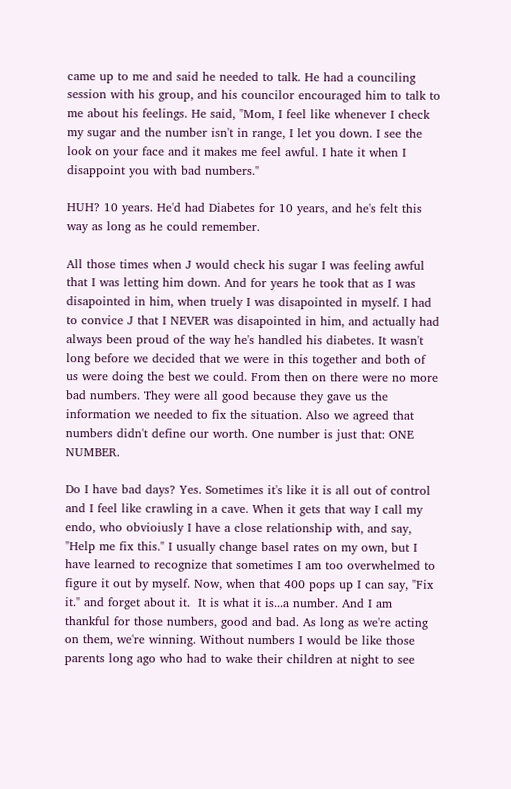came up to me and said he needed to talk. He had a counciling session with his group, and his councilor encouraged him to talk to me about his feelings. He said, "Mom, I feel like whenever I check my sugar and the number isn't in range, I let you down. I see the look on your face and it makes me feel awful. I hate it when I disappoint you with bad numbers."

HUH? 10 years. He'd had Diabetes for 10 years, and he's felt this way as long as he could remember.

All those times when J would check his sugar I was feeling awful that I was letting him down. And for years he took that as I was disapointed in him, when truely I was disapointed in myself. I had to convice J that I NEVER was disapointed in him, and actually had always been proud of the way he's handled his diabetes. It wasn't long before we decided that we were in this together and both of us were doing the best we could. From then on there were no more bad numbers. They were all good because they gave us the information we needed to fix the situation. Also we agreed that numbers didn't define our worth. One number is just that: ONE NUMBER.

Do I have bad days? Yes. Sometimes it's like it is all out of control and I feel like crawling in a cave. When it gets that way I call my endo, who obvioiusly I have a close relationship with, and say, "Help me fix this." I usually change basel rates on my own, but I have learned to recognize that sometimes I am too overwhelmed to figure it out by myself. Now, when that 400 pops up I can say, "Fix it." and forget about it.  It is what it is...a number. And I am thankful for those numbers, good and bad. As long as we're acting on them, we're winning. Without numbers I would be like those parents long ago who had to wake their children at night to see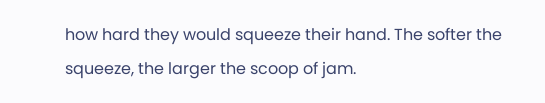how hard they would squeeze their hand. The softer the squeeze, the larger the scoop of jam.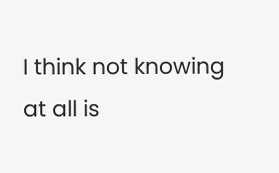I think not knowing at all is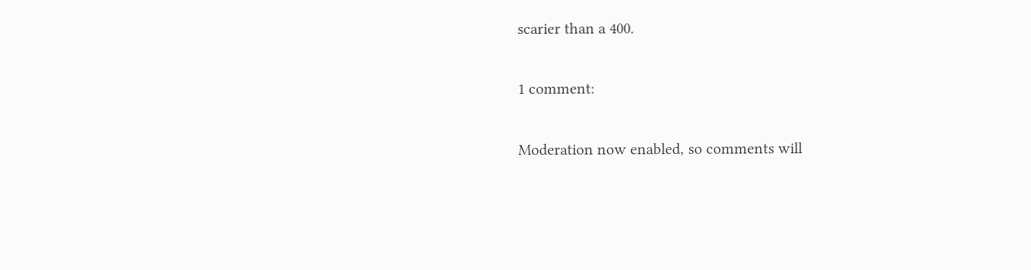scarier than a 400.

1 comment:

Moderation now enabled, so comments will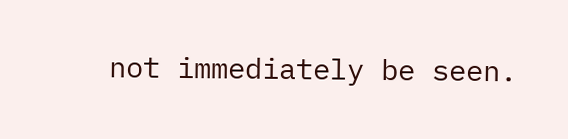not immediately be seen.